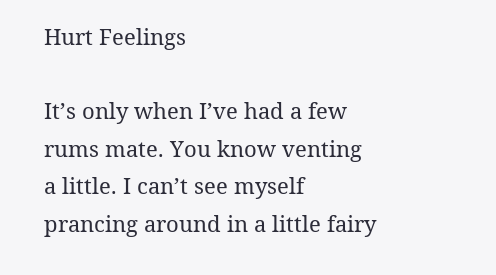Hurt Feelings

It’s only when I’ve had a few rums mate. You know venting a little. I can’t see myself prancing around in a little fairy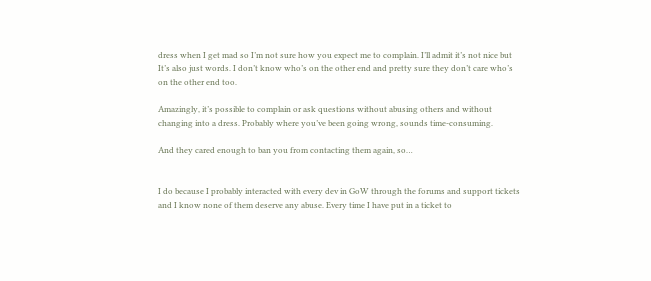dress when I get mad so I’m not sure how you expect me to complain. I’ll admit it’s not nice but It’s also just words. I don’t know who’s on the other end and pretty sure they don’t care who’s on the other end too.

Amazingly, it’s possible to complain or ask questions without abusing others and without changing into a dress. Probably where you’ve been going wrong, sounds time-consuming.

And they cared enough to ban you from contacting them again, so…


I do because I probably interacted with every dev in GoW through the forums and support tickets and I know none of them deserve any abuse. Every time I have put in a ticket to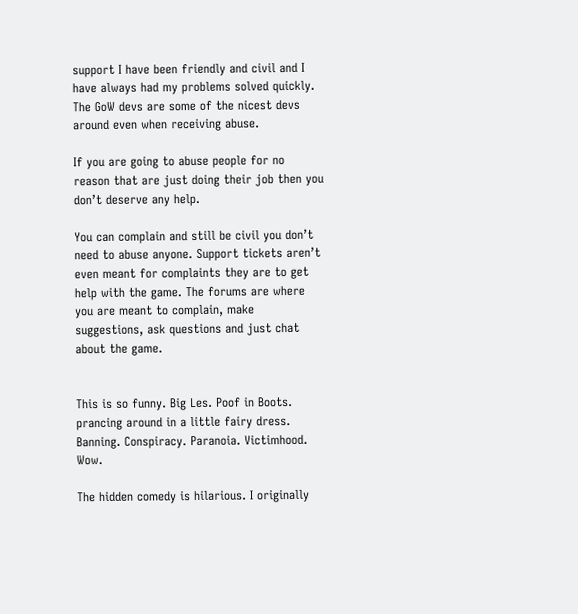support I have been friendly and civil and I have always had my problems solved quickly. The GoW devs are some of the nicest devs around even when receiving abuse.

If you are going to abuse people for no reason that are just doing their job then you don’t deserve any help.

You can complain and still be civil you don’t need to abuse anyone. Support tickets aren’t even meant for complaints they are to get help with the game. The forums are where you are meant to complain, make suggestions, ask questions and just chat about the game.


This is so funny. Big Les. Poof in Boots. prancing around in a little fairy dress. Banning. Conspiracy. Paranoia. Victimhood. Wow.

The hidden comedy is hilarious. I originally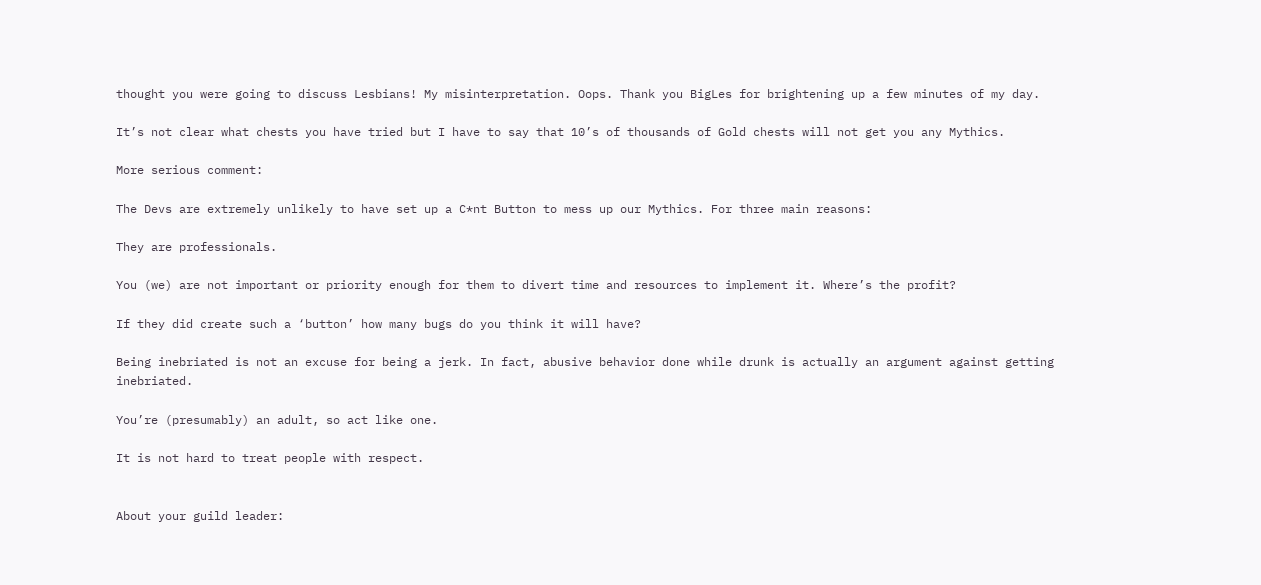thought you were going to discuss Lesbians! My misinterpretation. Oops. Thank you BigLes for brightening up a few minutes of my day.

It’s not clear what chests you have tried but I have to say that 10’s of thousands of Gold chests will not get you any Mythics.

More serious comment:

The Devs are extremely unlikely to have set up a C*nt Button to mess up our Mythics. For three main reasons:

They are professionals.

You (we) are not important or priority enough for them to divert time and resources to implement it. Where’s the profit?

If they did create such a ‘button’ how many bugs do you think it will have?

Being inebriated is not an excuse for being a jerk. In fact, abusive behavior done while drunk is actually an argument against getting inebriated.

You’re (presumably) an adult, so act like one.

It is not hard to treat people with respect.


About your guild leader: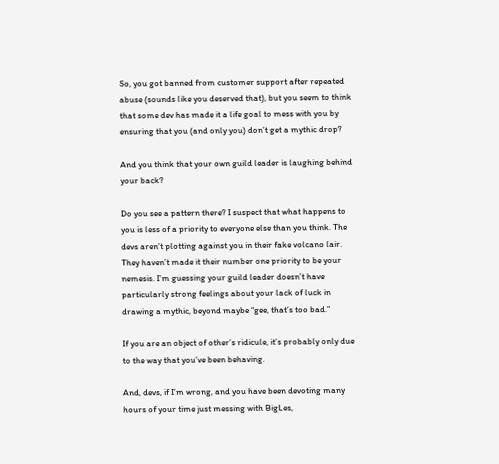So, you got banned from customer support after repeated abuse (sounds like you deserved that), but you seem to think that some dev has made it a life goal to mess with you by ensuring that you (and only you) don’t get a mythic drop?

And you think that your own guild leader is laughing behind your back?

Do you see a pattern there? I suspect that what happens to you is less of a priority to everyone else than you think. The devs aren’t plotting against you in their fake volcano lair. They haven’t made it their number one priority to be your nemesis. I’m guessing your guild leader doesn’t have particularly strong feelings about your lack of luck in drawing a mythic, beyond maybe “gee, that’s too bad.”

If you are an object of other’s ridicule, it’s probably only due to the way that you’ve been behaving.

And, devs, if I’m wrong, and you have been devoting many hours of your time just messing with BigLes,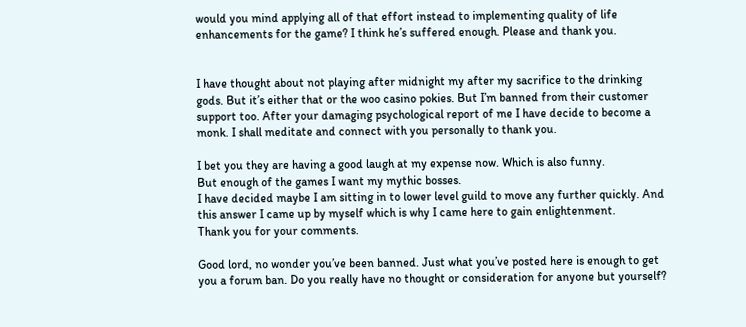would you mind applying all of that effort instead to implementing quality of life enhancements for the game? I think he’s suffered enough. Please and thank you.


I have thought about not playing after midnight my after my sacrifice to the drinking gods. But it’s either that or the woo casino pokies. But I’m banned from their customer support too. After your damaging psychological report of me I have decide to become a monk. I shall meditate and connect with you personally to thank you.

I bet you they are having a good laugh at my expense now. Which is also funny.
But enough of the games I want my mythic bosses.
I have decided maybe I am sitting in to lower level guild to move any further quickly. And this answer I came up by myself which is why I came here to gain enlightenment.
Thank you for your comments.

Good lord, no wonder you’ve been banned. Just what you’ve posted here is enough to get you a forum ban. Do you really have no thought or consideration for anyone but yourself?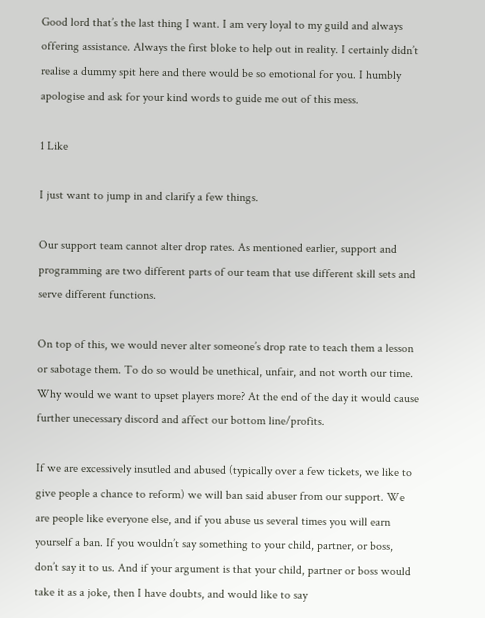Good lord that’s the last thing I want. I am very loyal to my guild and always offering assistance. Always the first bloke to help out in reality. I certainly didn’t realise a dummy spit here and there would be so emotional for you. I humbly apologise and ask for your kind words to guide me out of this mess.

1 Like

I just want to jump in and clarify a few things.

Our support team cannot alter drop rates. As mentioned earlier, support and programming are two different parts of our team that use different skill sets and serve different functions.

On top of this, we would never alter someone’s drop rate to teach them a lesson or sabotage them. To do so would be unethical, unfair, and not worth our time. Why would we want to upset players more? At the end of the day it would cause further unecessary discord and affect our bottom line/profits.

If we are excessively insutled and abused (typically over a few tickets, we like to give people a chance to reform) we will ban said abuser from our support. We are people like everyone else, and if you abuse us several times you will earn yourself a ban. If you wouldn’t say something to your child, partner, or boss, don’t say it to us. And if your argument is that your child, partner or boss would take it as a joke, then I have doubts, and would like to say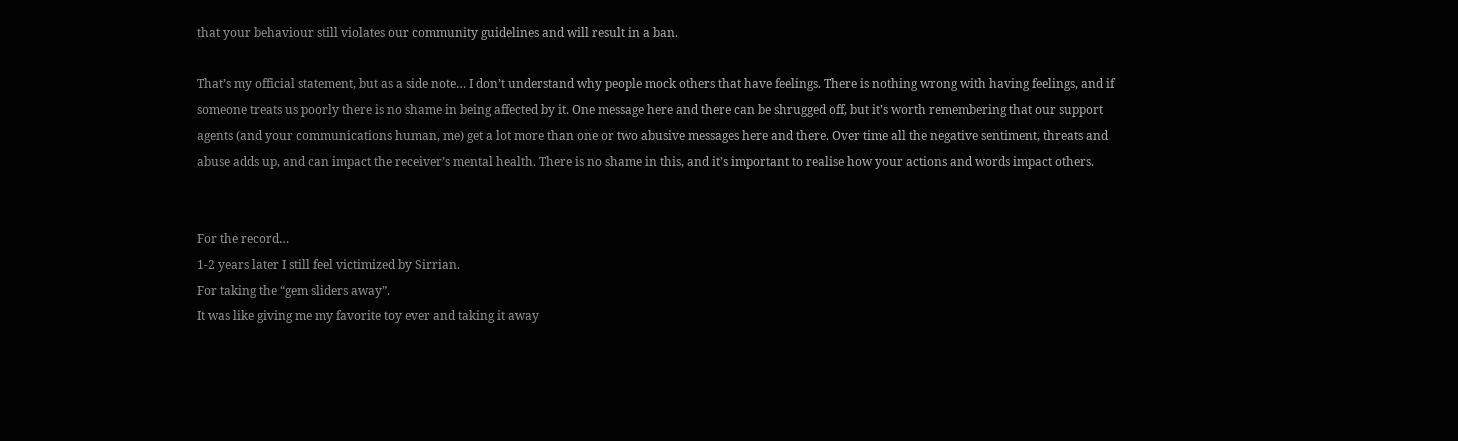that your behaviour still violates our community guidelines and will result in a ban.

That’s my official statement, but as a side note… I don’t understand why people mock others that have feelings. There is nothing wrong with having feelings, and if someone treats us poorly there is no shame in being affected by it. One message here and there can be shrugged off, but it’s worth remembering that our support agents (and your communications human, me) get a lot more than one or two abusive messages here and there. Over time all the negative sentiment, threats and abuse adds up, and can impact the receiver’s mental health. There is no shame in this, and it’s important to realise how your actions and words impact others.


For the record…
1-2 years later I still feel victimized by Sirrian.
For taking the “gem sliders away”.
It was like giving me my favorite toy ever and taking it away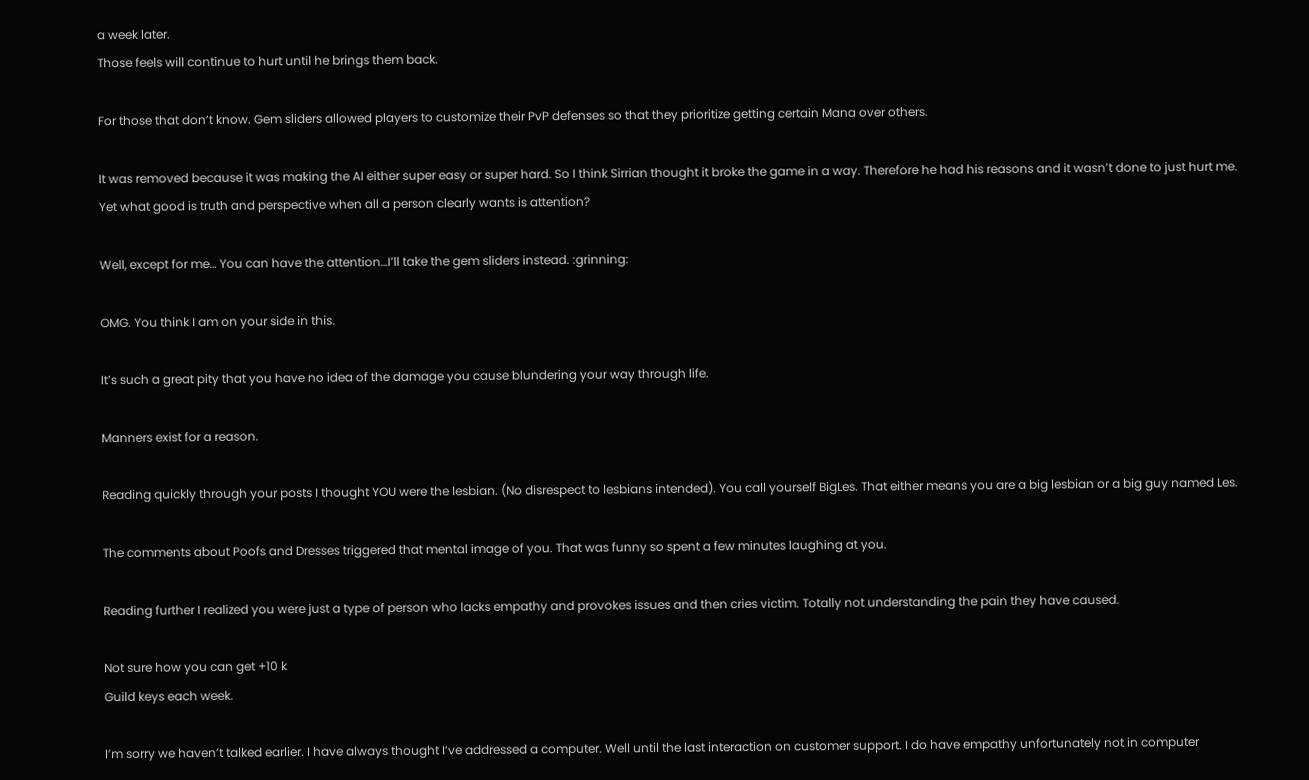a week later.
Those feels will continue to hurt until he brings them back.

For those that don’t know. Gem sliders allowed players to customize their PvP defenses so that they prioritize getting certain Mana over others.

It was removed because it was making the AI either super easy or super hard. So I think Sirrian thought it broke the game in a way. Therefore he had his reasons and it wasn’t done to just hurt me.
Yet what good is truth and perspective when all a person clearly wants is attention?

Well, except for me… You can have the attention…I’ll take the gem sliders instead. :grinning:

OMG. You think I am on your side in this.

It’s such a great pity that you have no idea of the damage you cause blundering your way through life.

Manners exist for a reason.

Reading quickly through your posts I thought YOU were the lesbian. (No disrespect to lesbians intended). You call yourself BigLes. That either means you are a big lesbian or a big guy named Les.

The comments about Poofs and Dresses triggered that mental image of you. That was funny so spent a few minutes laughing at you.

Reading further I realized you were just a type of person who lacks empathy and provokes issues and then cries victim. Totally not understanding the pain they have caused.

Not sure how you can get +10 k
Guild keys each week.

I’m sorry we haven’t talked earlier. I have always thought I’ve addressed a computer. Well until the last interaction on customer support. I do have empathy unfortunately not in computer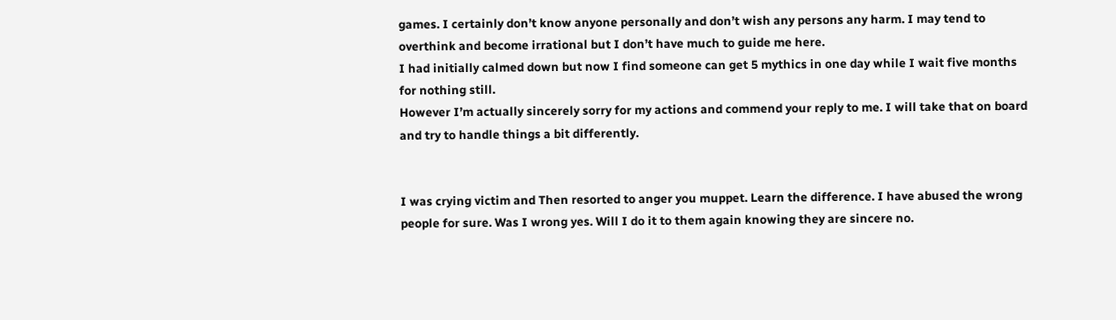games. I certainly don’t know anyone personally and don’t wish any persons any harm. I may tend to overthink and become irrational but I don’t have much to guide me here.
I had initially calmed down but now I find someone can get 5 mythics in one day while I wait five months for nothing still.
However I’m actually sincerely sorry for my actions and commend your reply to me. I will take that on board and try to handle things a bit differently.


I was crying victim and Then resorted to anger you muppet. Learn the difference. I have abused the wrong people for sure. Was I wrong yes. Will I do it to them again knowing they are sincere no.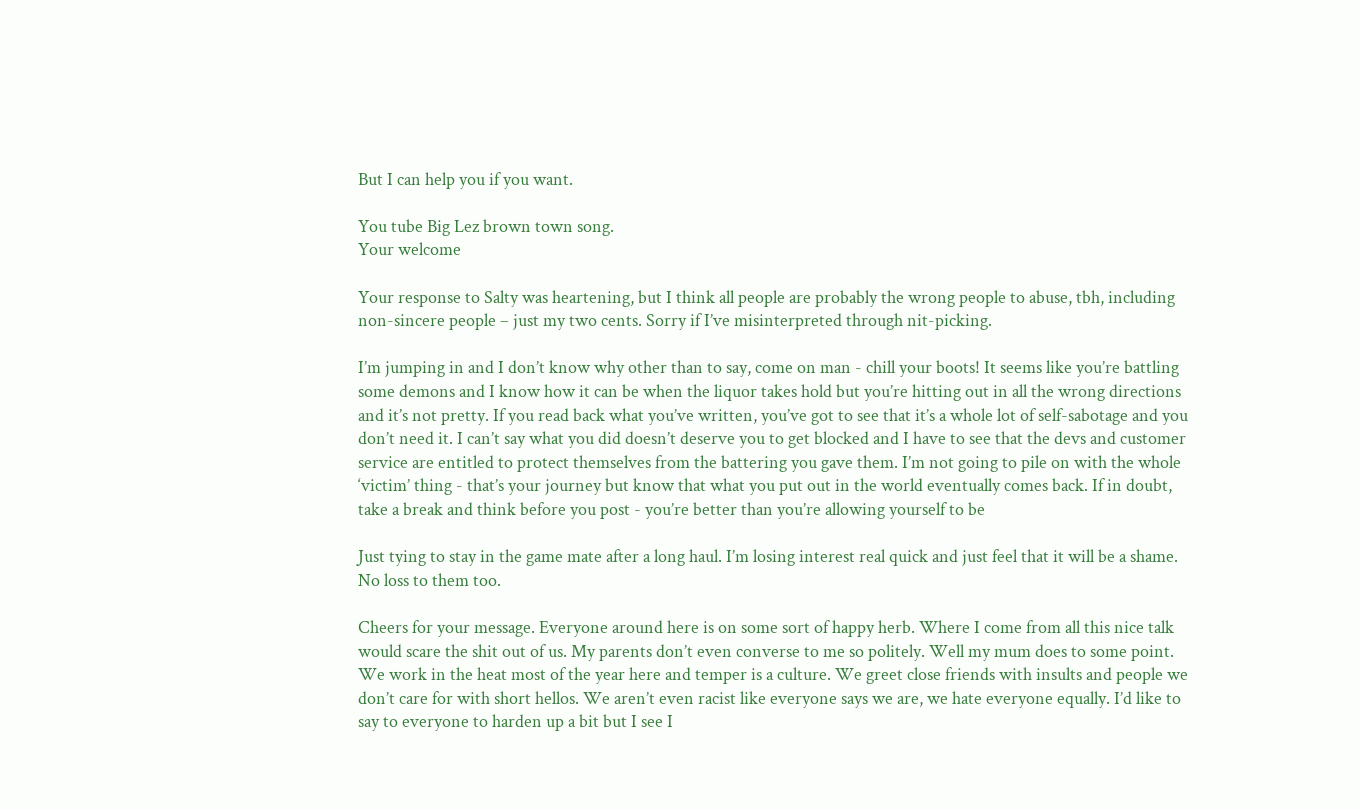But I can help you if you want.

You tube Big Lez brown town song.
Your welcome

Your response to Salty was heartening, but I think all people are probably the wrong people to abuse, tbh, including non-sincere people – just my two cents. Sorry if I’ve misinterpreted through nit-picking.

I’m jumping in and I don’t know why other than to say, come on man - chill your boots! It seems like you’re battling some demons and I know how it can be when the liquor takes hold but you’re hitting out in all the wrong directions and it’s not pretty. If you read back what you’ve written, you’ve got to see that it’s a whole lot of self-sabotage and you don’t need it. I can’t say what you did doesn’t deserve you to get blocked and I have to see that the devs and customer service are entitled to protect themselves from the battering you gave them. I’m not going to pile on with the whole ‘victim’ thing - that’s your journey but know that what you put out in the world eventually comes back. If in doubt, take a break and think before you post - you’re better than you’re allowing yourself to be

Just tying to stay in the game mate after a long haul. I’m losing interest real quick and just feel that it will be a shame. No loss to them too.

Cheers for your message. Everyone around here is on some sort of happy herb. Where I come from all this nice talk would scare the shit out of us. My parents don’t even converse to me so politely. Well my mum does to some point. We work in the heat most of the year here and temper is a culture. We greet close friends with insults and people we don’t care for with short hellos. We aren’t even racist like everyone says we are, we hate everyone equally. I’d like to say to everyone to harden up a bit but I see I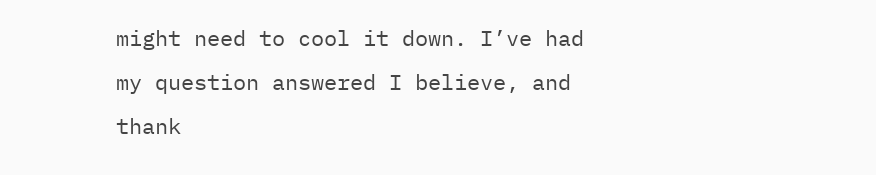might need to cool it down. I’ve had my question answered I believe, and thank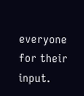everyone for their input.